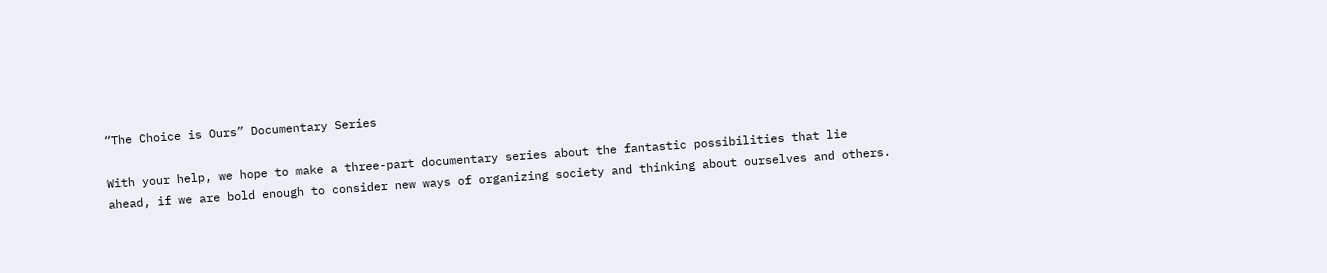“The Choice is Ours” Documentary Series

With your help, we hope to make a three-part documentary series about the fantastic possibilities that lie ahead, if we are bold enough to consider new ways of organizing society and thinking about ourselves and others.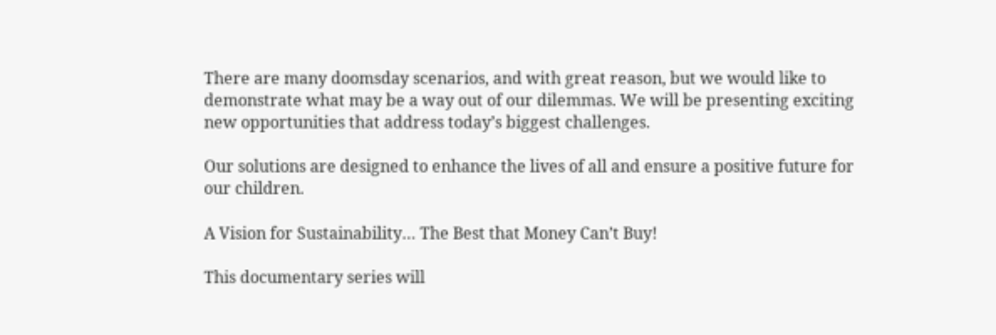There are many doomsday scenarios, and with great reason, but we would like to demonstrate what may be a way out of our dilemmas. We will be presenting exciting new opportunities that address today’s biggest challenges.

Our solutions are designed to enhance the lives of all and ensure a positive future for our children.

A Vision for Sustainability… The Best that Money Can’t Buy!

This documentary series will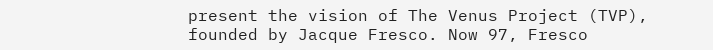present the vision of The Venus Project (TVP), founded by Jacque Fresco. Now 97, Fresco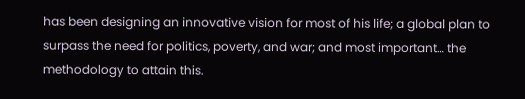has been designing an innovative vision for most of his life; a global plan to surpass the need for politics, poverty, and war; and most important… the methodology to attain this.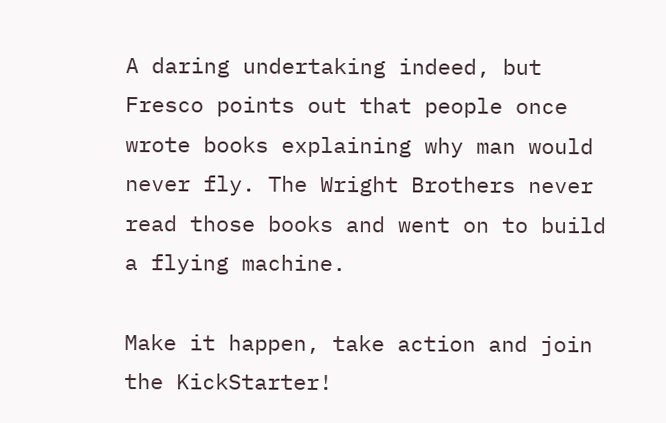A daring undertaking indeed, but Fresco points out that people once wrote books explaining why man would never fly. The Wright Brothers never read those books and went on to build a flying machine.

Make it happen, take action and join the KickStarter!